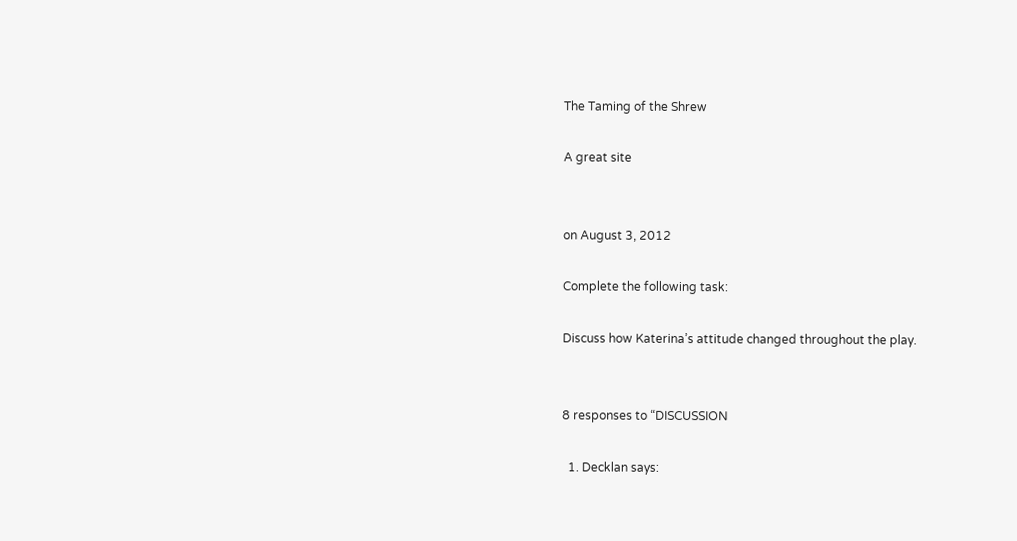The Taming of the Shrew

A great site


on August 3, 2012

Complete the following task:

Discuss how Katerina’s attitude changed throughout the play.


8 responses to “DISCUSSION

  1. Decklan says: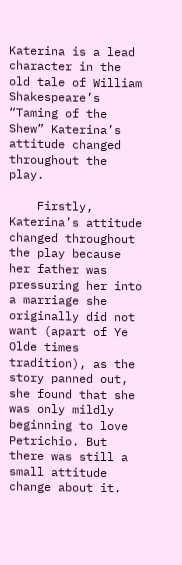Katerina is a lead character in the old tale of William Shakespeare’s “Taming of the Shew” Katerina’s attitude changed throughout the play.

    Firstly, Katerina’s attitude changed throughout the play because her father was pressuring her into a marriage she originally did not want (apart of Ye Olde times tradition), as the story panned out, she found that she was only mildly beginning to love Petrichio. But there was still a small attitude change about it.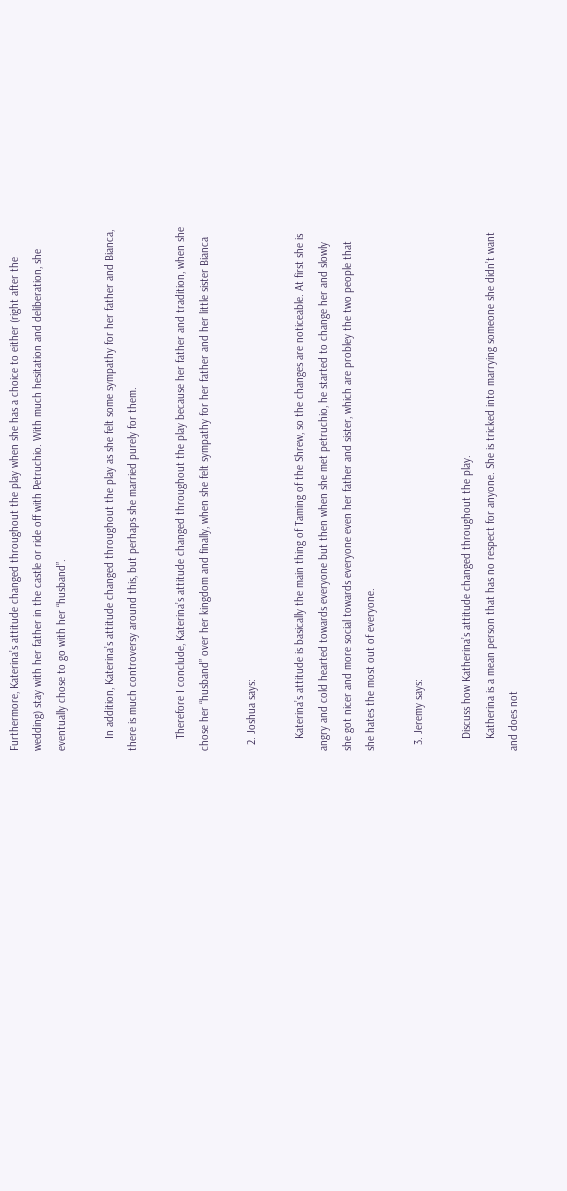Furthermore, Katerina’s attitude changed throughout the play when she has a choice to either (right after the wedding) stay with her father in the castle or ride off with Petruchio. With much hesitation and deliberation, she eventually chose to go with her “husband”.

    In addition, Katerina’s attitude changed throughout the play as she felt some sympathy for her father and Bianca, there is much controversy around this, but perhaps she married purely for them.

    Therefore I conclude, Katerina’s attitude changed throughout the play because her father and tradition, when she chose her “husband” over her kingdom and finally, when she felt sympathy for her father and her little sister Bianca

  2. Joshua says:

    Katerina’s attitude is basically the main thing of Taming of the Shrew, so the changes are noticeable. At first she is angry and cold hearted towards everyone but then when she met petruchio, he started to change her and slowly she got nicer and more social towards everyone even her father and sister, which are probley the two people that she hates the most out of everyone.

  3. Jeremy says:

    Discuss how Katherina’s attitude changed throughout the play.
    Katherina is a mean person that has no respect for anyone. She is tricked into marrying someone she didn’t want and does not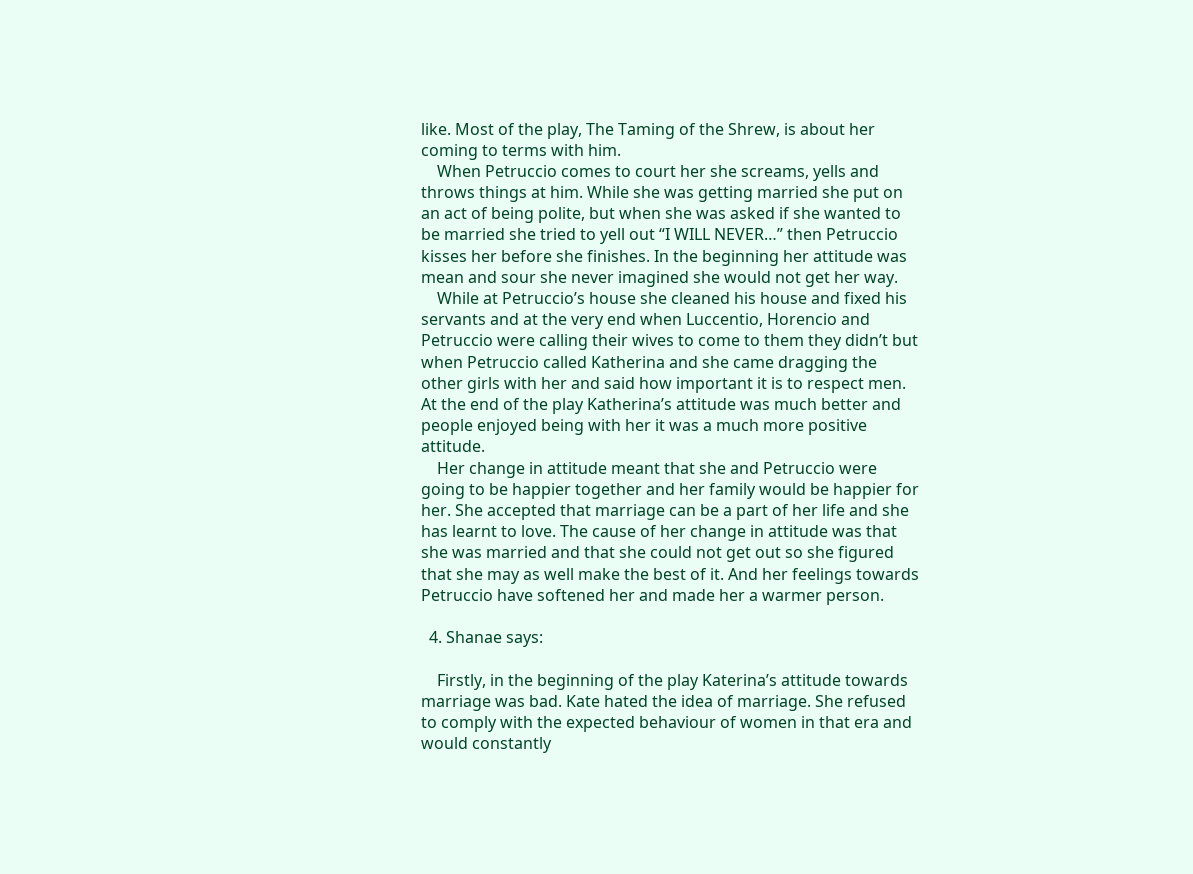like. Most of the play, The Taming of the Shrew, is about her coming to terms with him.
    When Petruccio comes to court her she screams, yells and throws things at him. While she was getting married she put on an act of being polite, but when she was asked if she wanted to be married she tried to yell out “I WILL NEVER…” then Petruccio kisses her before she finishes. In the beginning her attitude was mean and sour she never imagined she would not get her way.
    While at Petruccio’s house she cleaned his house and fixed his servants and at the very end when Luccentio, Horencio and Petruccio were calling their wives to come to them they didn’t but when Petruccio called Katherina and she came dragging the other girls with her and said how important it is to respect men. At the end of the play Katherina’s attitude was much better and people enjoyed being with her it was a much more positive attitude.
    Her change in attitude meant that she and Petruccio were going to be happier together and her family would be happier for her. She accepted that marriage can be a part of her life and she has learnt to love. The cause of her change in attitude was that she was married and that she could not get out so she figured that she may as well make the best of it. And her feelings towards Petruccio have softened her and made her a warmer person.

  4. Shanae says:

    Firstly, in the beginning of the play Katerina’s attitude towards marriage was bad. Kate hated the idea of marriage. She refused to comply with the expected behaviour of women in that era and would constantly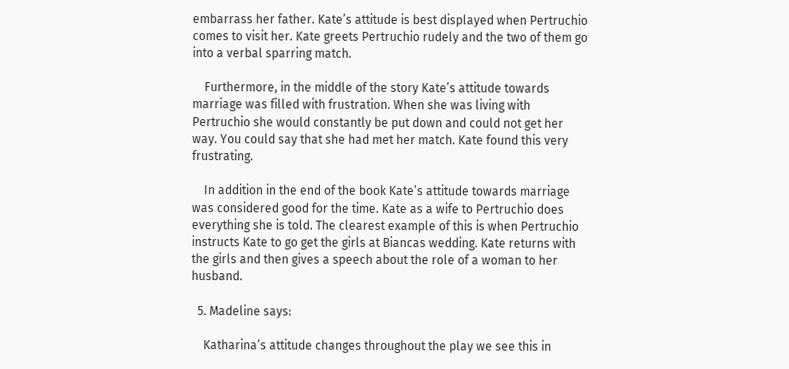embarrass her father. Kate’s attitude is best displayed when Pertruchio comes to visit her. Kate greets Pertruchio rudely and the two of them go into a verbal sparring match.

    Furthermore, in the middle of the story Kate’s attitude towards marriage was filled with frustration. When she was living with Pertruchio she would constantly be put down and could not get her way. You could say that she had met her match. Kate found this very frustrating.

    In addition in the end of the book Kate’s attitude towards marriage was considered good for the time. Kate as a wife to Pertruchio does everything she is told. The clearest example of this is when Pertruchio instructs Kate to go get the girls at Biancas wedding. Kate returns with the girls and then gives a speech about the role of a woman to her husband.

  5. Madeline says:

    Katharina’s attitude changes throughout the play we see this in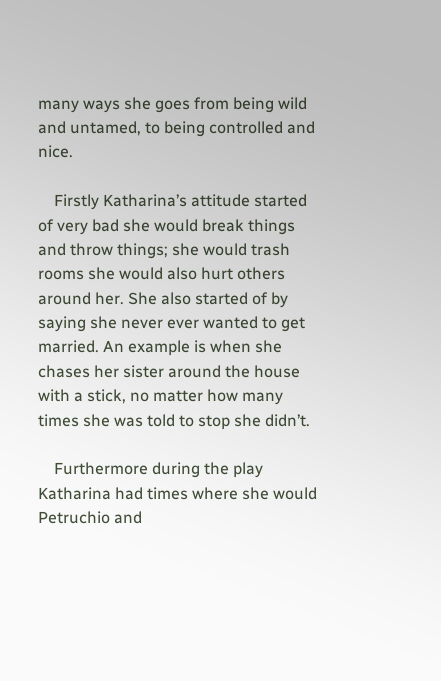many ways she goes from being wild and untamed, to being controlled and nice.

    Firstly Katharina’s attitude started of very bad she would break things and throw things; she would trash rooms she would also hurt others around her. She also started of by saying she never ever wanted to get married. An example is when she chases her sister around the house with a stick, no matter how many times she was told to stop she didn’t.

    Furthermore during the play Katharina had times where she would Petruchio and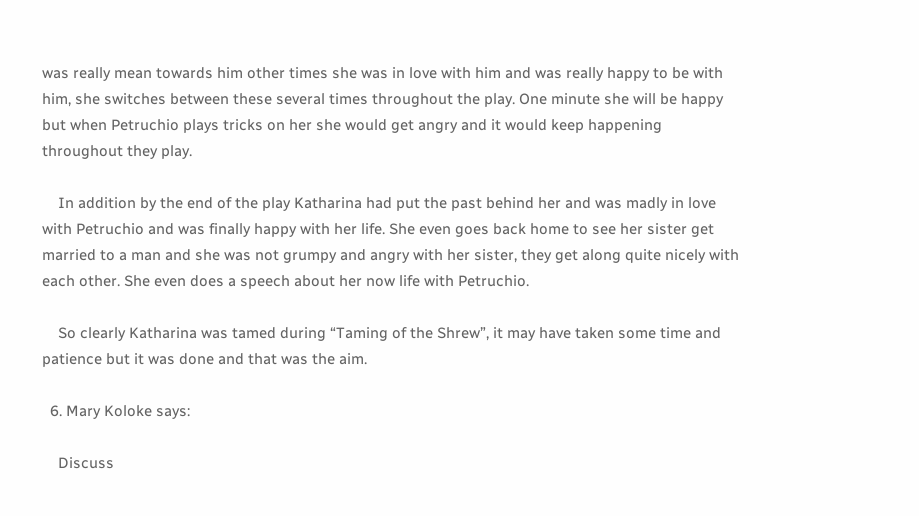was really mean towards him other times she was in love with him and was really happy to be with him, she switches between these several times throughout the play. One minute she will be happy but when Petruchio plays tricks on her she would get angry and it would keep happening throughout they play.

    In addition by the end of the play Katharina had put the past behind her and was madly in love with Petruchio and was finally happy with her life. She even goes back home to see her sister get married to a man and she was not grumpy and angry with her sister, they get along quite nicely with each other. She even does a speech about her now life with Petruchio.

    So clearly Katharina was tamed during “Taming of the Shrew”, it may have taken some time and patience but it was done and that was the aim.

  6. Mary Koloke says:

    Discuss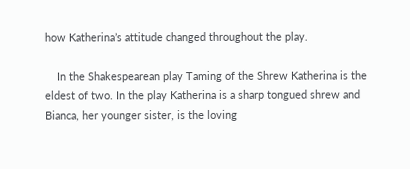how Katherina’s attitude changed throughout the play.

    In the Shakespearean play Taming of the Shrew Katherina is the eldest of two. In the play Katherina is a sharp tongued shrew and Bianca, her younger sister, is the loving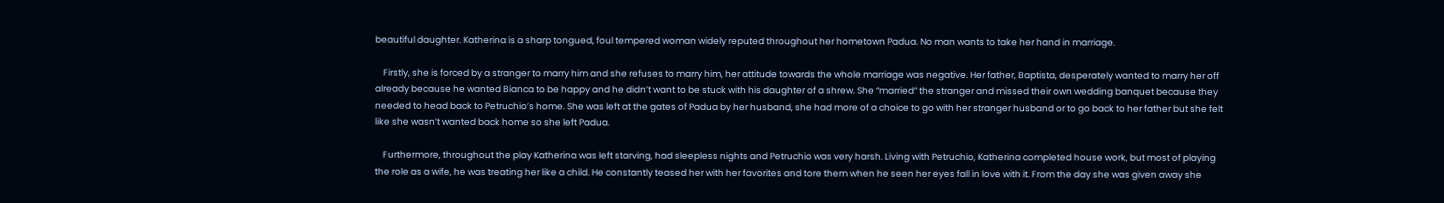beautiful daughter. Katherina is a sharp tongued, foul tempered woman widely reputed throughout her hometown Padua. No man wants to take her hand in marriage.

    Firstly, she is forced by a stranger to marry him and she refuses to marry him, her attitude towards the whole marriage was negative. Her father, Baptista, desperately wanted to marry her off already because he wanted Bianca to be happy and he didn’t want to be stuck with his daughter of a shrew. She “married” the stranger and missed their own wedding banquet because they needed to head back to Petruchio’s home. She was left at the gates of Padua by her husband, she had more of a choice to go with her stranger husband or to go back to her father but she felt like she wasn’t wanted back home so she left Padua.

    Furthermore, throughout the play Katherina was left starving, had sleepless nights and Petruchio was very harsh. Living with Petruchio, Katherina completed house work, but most of playing the role as a wife, he was treating her like a child. He constantly teased her with her favorites and tore them when he seen her eyes fall in love with it. From the day she was given away she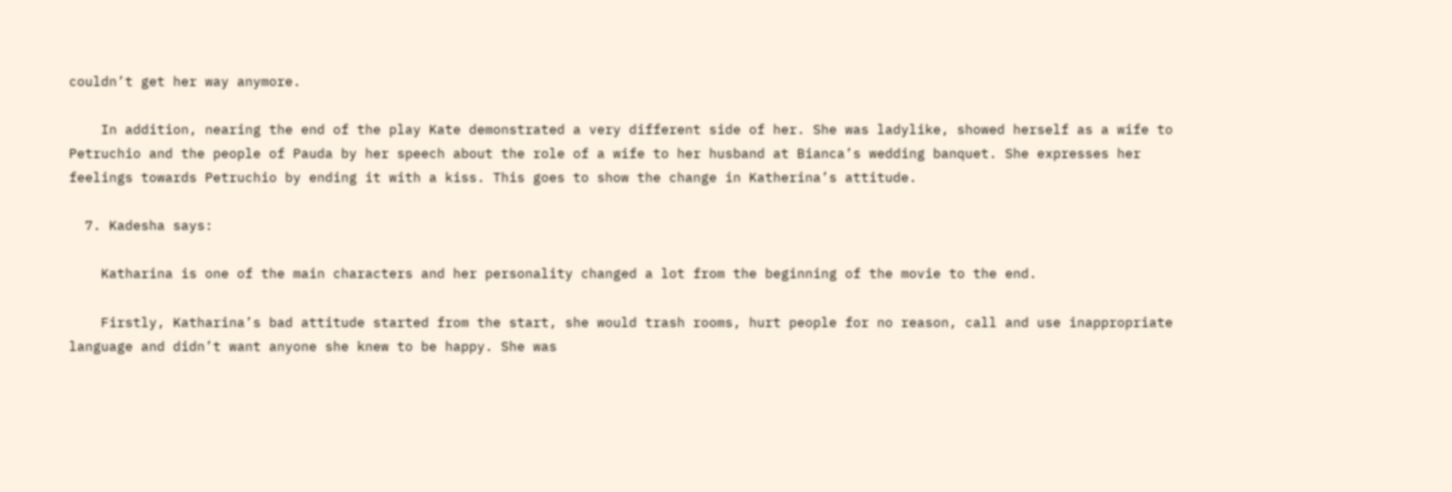couldn’t get her way anymore.

    In addition, nearing the end of the play Kate demonstrated a very different side of her. She was ladylike, showed herself as a wife to Petruchio and the people of Pauda by her speech about the role of a wife to her husband at Bianca’s wedding banquet. She expresses her feelings towards Petruchio by ending it with a kiss. This goes to show the change in Katherina’s attitude.

  7. Kadesha says:

    Katharina is one of the main characters and her personality changed a lot from the beginning of the movie to the end.

    Firstly, Katharina’s bad attitude started from the start, she would trash rooms, hurt people for no reason, call and use inappropriate language and didn’t want anyone she knew to be happy. She was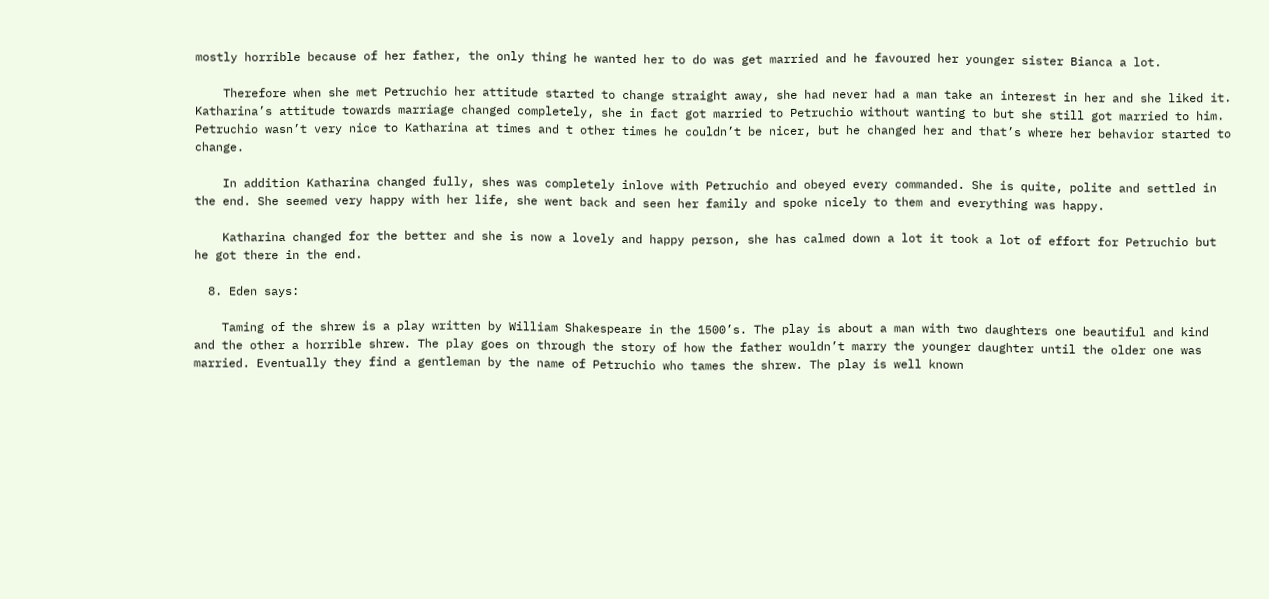mostly horrible because of her father, the only thing he wanted her to do was get married and he favoured her younger sister Bianca a lot.

    Therefore when she met Petruchio her attitude started to change straight away, she had never had a man take an interest in her and she liked it. Katharina’s attitude towards marriage changed completely, she in fact got married to Petruchio without wanting to but she still got married to him. Petruchio wasn’t very nice to Katharina at times and t other times he couldn’t be nicer, but he changed her and that’s where her behavior started to change.

    In addition Katharina changed fully, shes was completely inlove with Petruchio and obeyed every commanded. She is quite, polite and settled in the end. She seemed very happy with her life, she went back and seen her family and spoke nicely to them and everything was happy.

    Katharina changed for the better and she is now a lovely and happy person, she has calmed down a lot it took a lot of effort for Petruchio but he got there in the end.

  8. Eden says:

    Taming of the shrew is a play written by William Shakespeare in the 1500’s. The play is about a man with two daughters one beautiful and kind and the other a horrible shrew. The play goes on through the story of how the father wouldn’t marry the younger daughter until the older one was married. Eventually they find a gentleman by the name of Petruchio who tames the shrew. The play is well known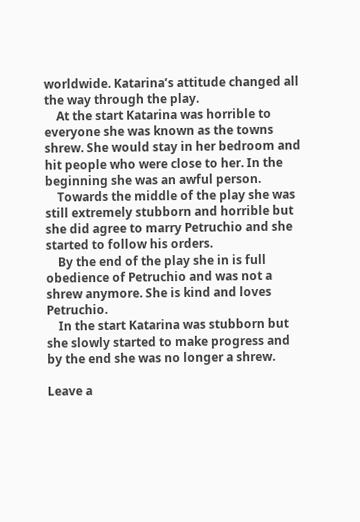worldwide. Katarina’s attitude changed all the way through the play.
    At the start Katarina was horrible to everyone she was known as the towns shrew. She would stay in her bedroom and hit people who were close to her. In the beginning she was an awful person.
    Towards the middle of the play she was still extremely stubborn and horrible but she did agree to marry Petruchio and she started to follow his orders.
    By the end of the play she in is full obedience of Petruchio and was not a shrew anymore. She is kind and loves Petruchio.
    In the start Katarina was stubborn but she slowly started to make progress and by the end she was no longer a shrew.

Leave a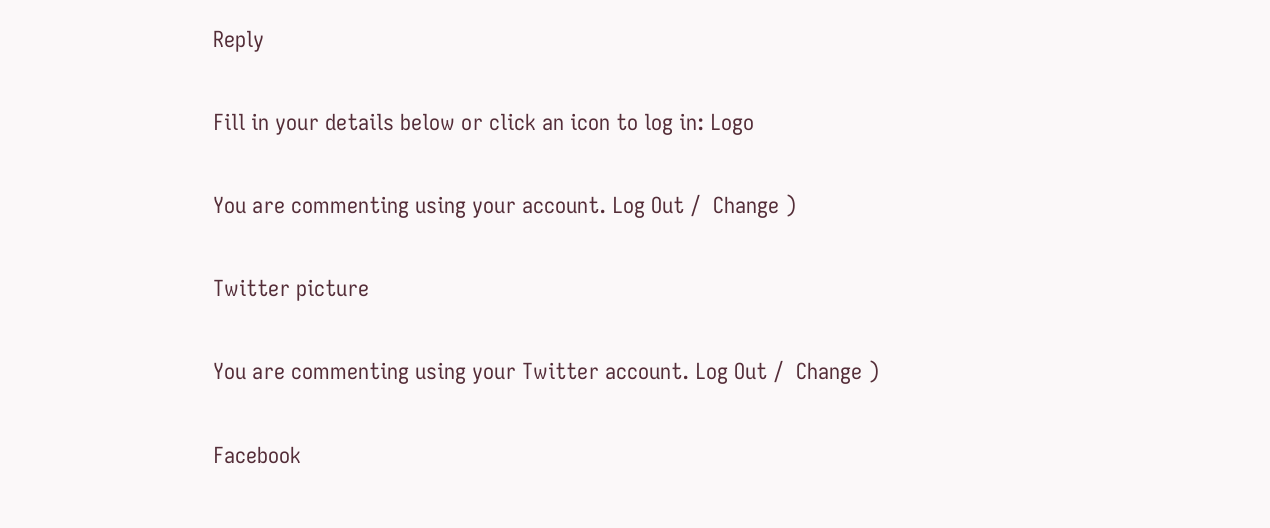Reply

Fill in your details below or click an icon to log in: Logo

You are commenting using your account. Log Out /  Change )

Twitter picture

You are commenting using your Twitter account. Log Out /  Change )

Facebook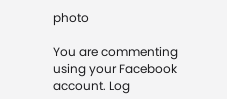photo

You are commenting using your Facebook account. Log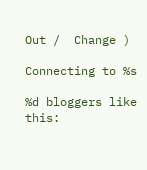Out /  Change )

Connecting to %s

%d bloggers like this: